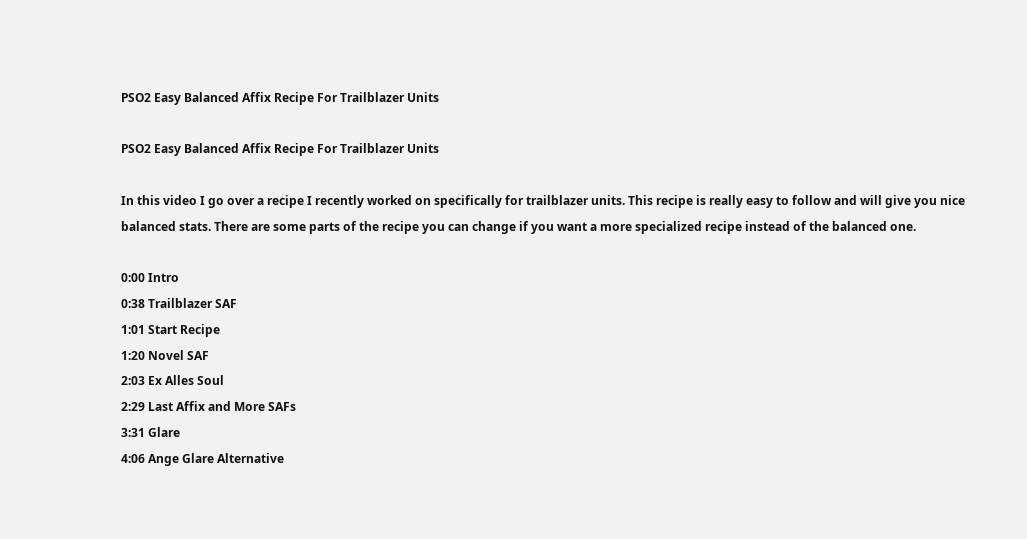PSO2 Easy Balanced Affix Recipe For Trailblazer Units

PSO2 Easy Balanced Affix Recipe For Trailblazer Units

In this video I go over a recipe I recently worked on specifically for trailblazer units. This recipe is really easy to follow and will give you nice balanced stats. There are some parts of the recipe you can change if you want a more specialized recipe instead of the balanced one.

0:00 Intro
0:38 Trailblazer SAF
1:01 Start Recipe
1:20 Novel SAF
2:03 Ex Alles Soul
2:29 Last Affix and More SAFs
3:31 Glare
4:06 Ange Glare Alternative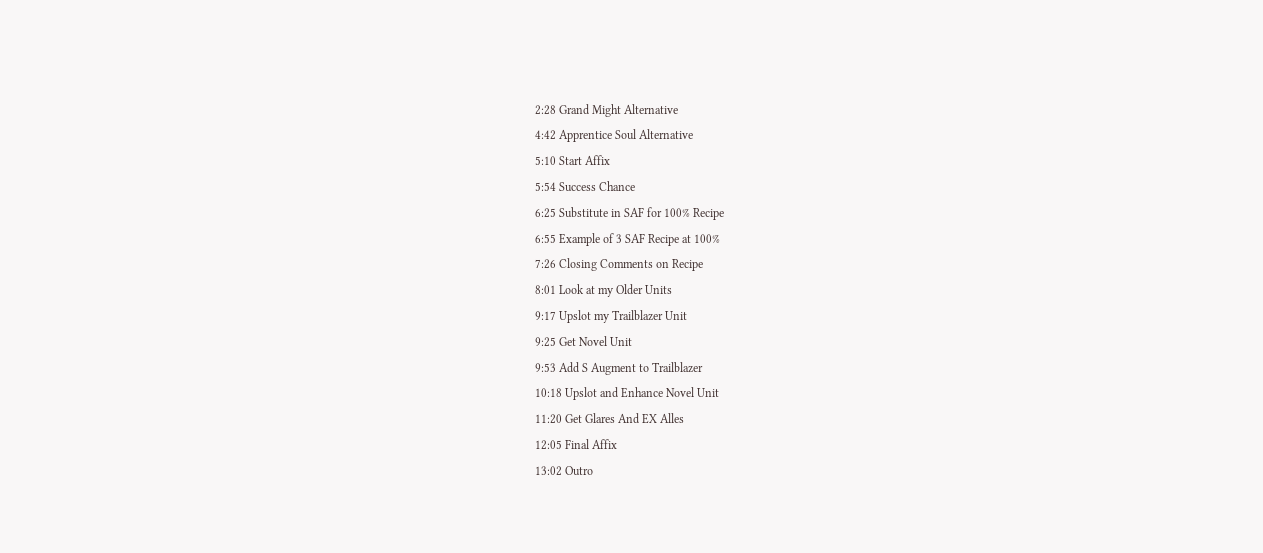2:28 Grand Might Alternative
4:42 Apprentice Soul Alternative
5:10 Start Affix
5:54 Success Chance
6:25 Substitute in SAF for 100% Recipe
6:55 Example of 3 SAF Recipe at 100%
7:26 Closing Comments on Recipe
8:01 Look at my Older Units
9:17 Upslot my Trailblazer Unit
9:25 Get Novel Unit
9:53 Add S Augment to Trailblazer
10:18 Upslot and Enhance Novel Unit
11:20 Get Glares And EX Alles
12:05 Final Affix
13:02 Outro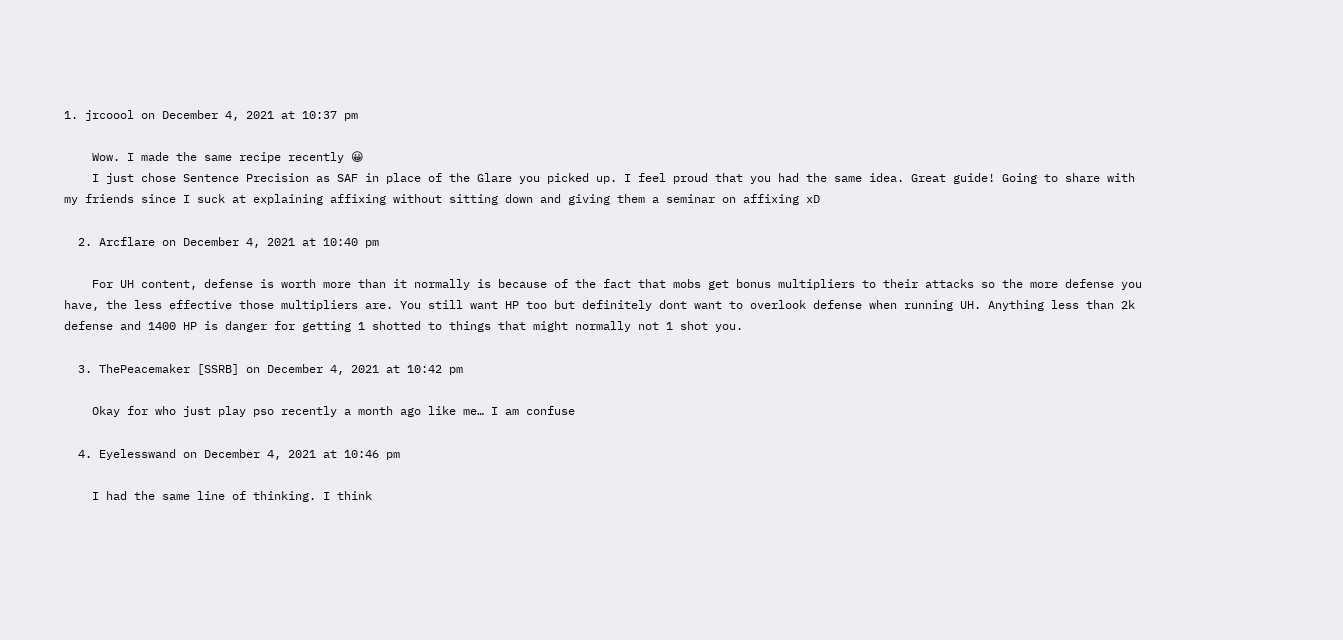1. jrcoool on December 4, 2021 at 10:37 pm

    Wow. I made the same recipe recently 😀
    I just chose Sentence Precision as SAF in place of the Glare you picked up. I feel proud that you had the same idea. Great guide! Going to share with my friends since I suck at explaining affixing without sitting down and giving them a seminar on affixing xD

  2. Arcflare on December 4, 2021 at 10:40 pm

    For UH content, defense is worth more than it normally is because of the fact that mobs get bonus multipliers to their attacks so the more defense you have, the less effective those multipliers are. You still want HP too but definitely dont want to overlook defense when running UH. Anything less than 2k defense and 1400 HP is danger for getting 1 shotted to things that might normally not 1 shot you.

  3. ThePeacemaker [SSRB] on December 4, 2021 at 10:42 pm

    Okay for who just play pso recently a month ago like me… I am confuse

  4. Eyelesswand on December 4, 2021 at 10:46 pm

    I had the same line of thinking. I think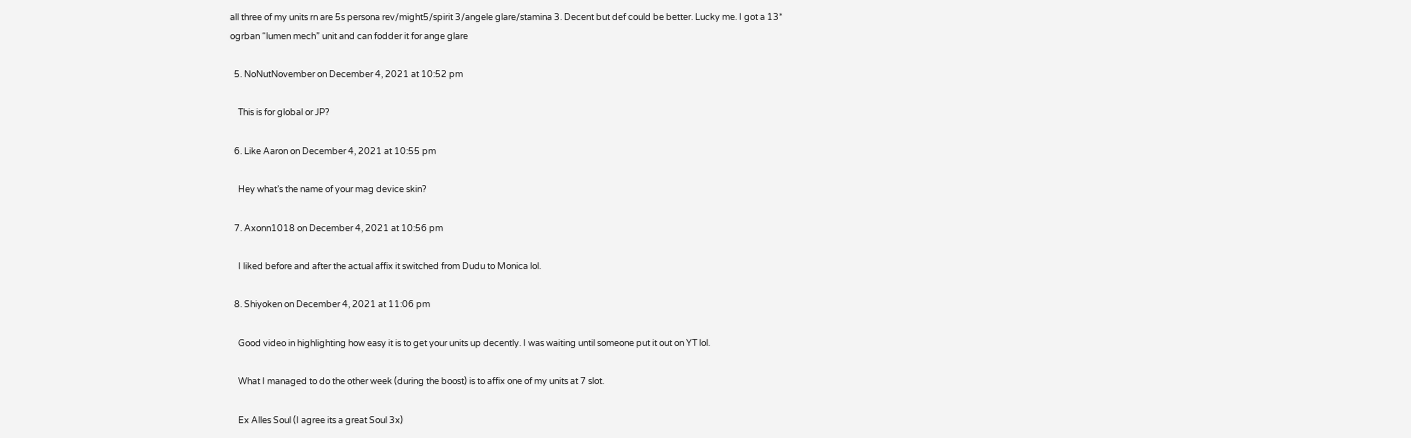all three of my units rn are 5s persona rev/might5/spirit 3/angele glare/stamina 3. Decent but def could be better. Lucky me. I got a 13* ogrban “lumen mech” unit and can fodder it for ange glare

  5. NoNutNovember on December 4, 2021 at 10:52 pm

    This is for global or JP?

  6. Like Aaron on December 4, 2021 at 10:55 pm

    Hey what’s the name of your mag device skin?

  7. Axonn1018 on December 4, 2021 at 10:56 pm

    I liked before and after the actual affix it switched from Dudu to Monica lol.

  8. Shiyoken on December 4, 2021 at 11:06 pm

    Good video in highlighting how easy it is to get your units up decently. I was waiting until someone put it out on YT lol.

    What I managed to do the other week (during the boost) is to affix one of my units at 7 slot.

    Ex Alles Soul (I agree its a great Soul 3x)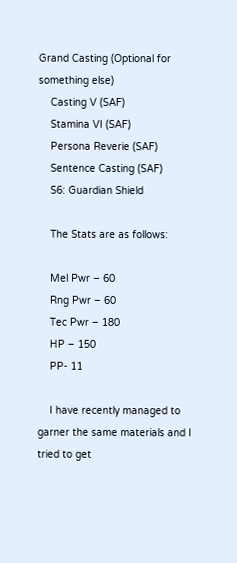Grand Casting (Optional for something else)
    Casting V (SAF)
    Stamina VI (SAF)
    Persona Reverie (SAF)
    Sentence Casting (SAF)
    S6: Guardian Shield

    The Stats are as follows:

    Mel Pwr – 60
    Rng Pwr – 60
    Tec Pwr – 180
    HP – 150
    PP- 11

    I have recently managed to garner the same materials and I tried to get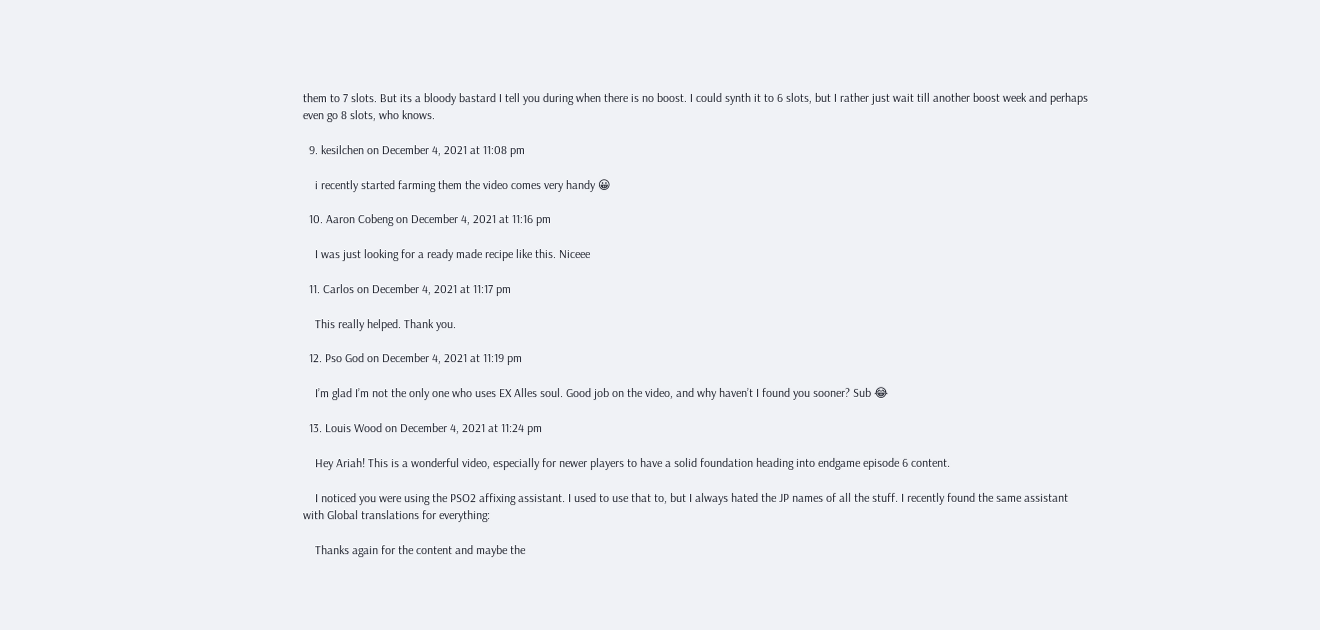them to 7 slots. But its a bloody bastard I tell you during when there is no boost. I could synth it to 6 slots, but I rather just wait till another boost week and perhaps even go 8 slots, who knows.

  9. kesilchen on December 4, 2021 at 11:08 pm

    i recently started farming them the video comes very handy 😀

  10. Aaron Cobeng on December 4, 2021 at 11:16 pm

    I was just looking for a ready made recipe like this. Niceee

  11. Carlos on December 4, 2021 at 11:17 pm

    This really helped. Thank you.

  12. Pso God on December 4, 2021 at 11:19 pm

    I’m glad I’m not the only one who uses EX Alles soul. Good job on the video, and why haven’t I found you sooner? Sub 😂

  13. Louis Wood on December 4, 2021 at 11:24 pm

    Hey Ariah! This is a wonderful video, especially for newer players to have a solid foundation heading into endgame episode 6 content.

    I noticed you were using the PSO2 affixing assistant. I used to use that to, but I always hated the JP names of all the stuff. I recently found the same assistant with Global translations for everything:

    Thanks again for the content and maybe the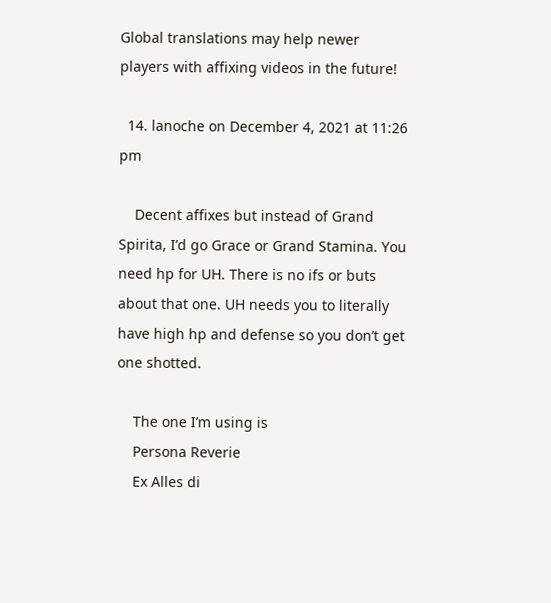Global translations may help newer players with affixing videos in the future!

  14. lanoche on December 4, 2021 at 11:26 pm

    Decent affixes but instead of Grand Spirita, I’d go Grace or Grand Stamina. You need hp for UH. There is no ifs or buts about that one. UH needs you to literally have high hp and defense so you don’t get one shotted.

    The one I’m using is
    Persona Reverie
    Ex Alles di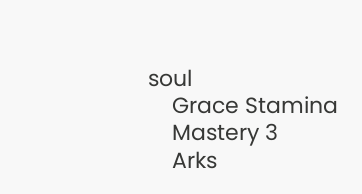soul
    Grace Stamina
    Mastery 3
    Arks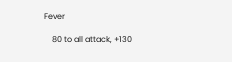Fever

    80 to all attack, +130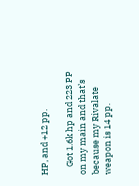HP, and +12 pp.

    Got 1.6k hp and 223 PP on my main and that’s because my Rivalate weapon is 14 pp.